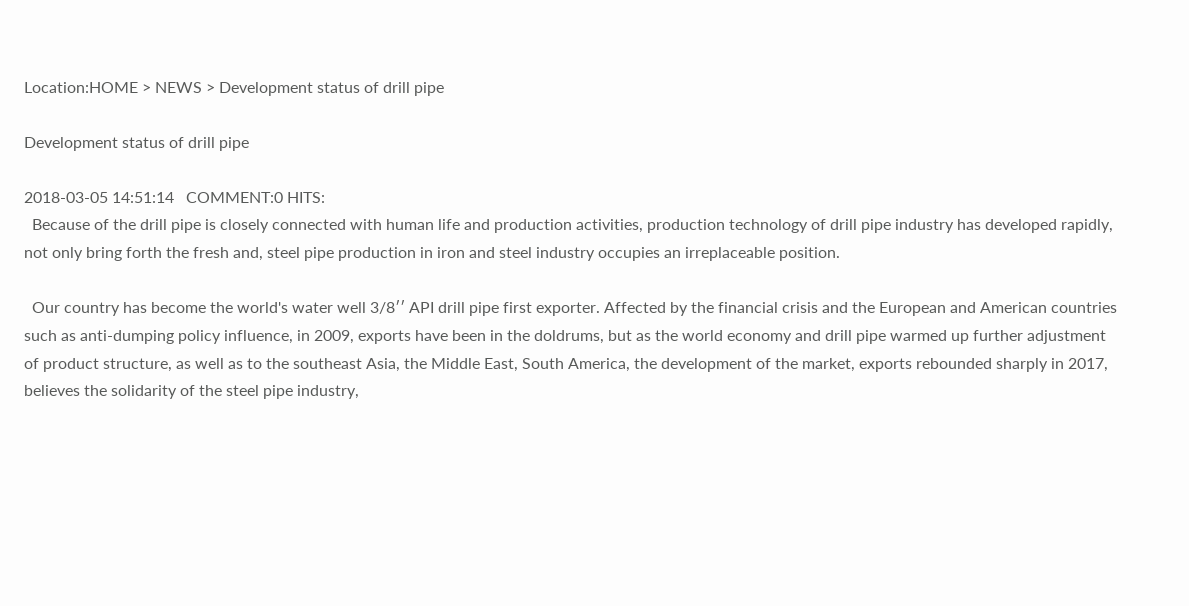Location:HOME > NEWS > Development status of drill pipe

Development status of drill pipe

2018-03-05 14:51:14   COMMENT:0 HITS:
  Because of the drill pipe is closely connected with human life and production activities, production technology of drill pipe industry has developed rapidly, not only bring forth the fresh and, steel pipe production in iron and steel industry occupies an irreplaceable position.

  Our country has become the world's water well 3/8′′ API drill pipe first exporter. Affected by the financial crisis and the European and American countries such as anti-dumping policy influence, in 2009, exports have been in the doldrums, but as the world economy and drill pipe warmed up further adjustment of product structure, as well as to the southeast Asia, the Middle East, South America, the development of the market, exports rebounded sharply in 2017, believes the solidarity of the steel pipe industry,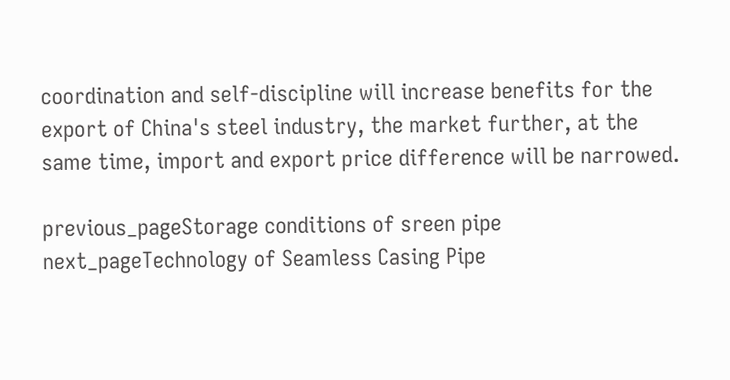coordination and self-discipline will increase benefits for the export of China's steel industry, the market further, at the same time, import and export price difference will be narrowed.

previous_pageStorage conditions of sreen pipe
next_pageTechnology of Seamless Casing Pipe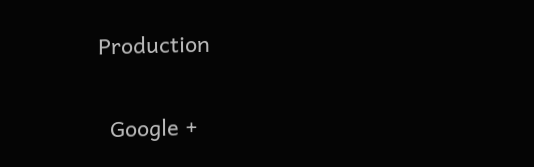Production

  Google +